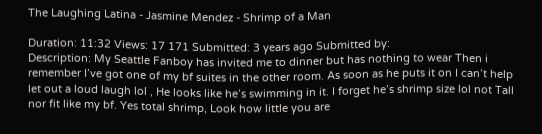The Laughing Latina - Jasmine Mendez - Shrimp of a Man

Duration: 11:32 Views: 17 171 Submitted: 3 years ago Submitted by:
Description: My Seattle Fanboy has invited me to dinner but has nothing to wear Then i remember I’ve got one of my bf suites in the other room. As soon as he puts it on I can’t help let out a loud laugh lol , He looks like he’s swimming in it. I forget he’s shrimp size lol not Tall nor fit like my bf. Yes total shrimp, Look how little you are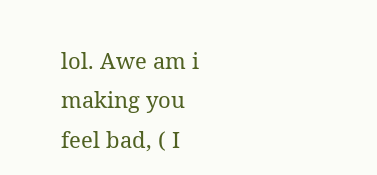lol. Awe am i making you feel bad, ( I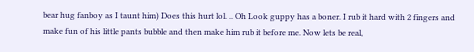bear hug fanboy as I taunt him) Does this hurt lol. .. Oh Look guppy has a boner. I rub it hard with 2 fingers and make fun of his little pants bubble and then make him rub it before me. Now lets be real,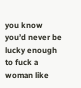you know you’d never be lucky enough to fuck a woman like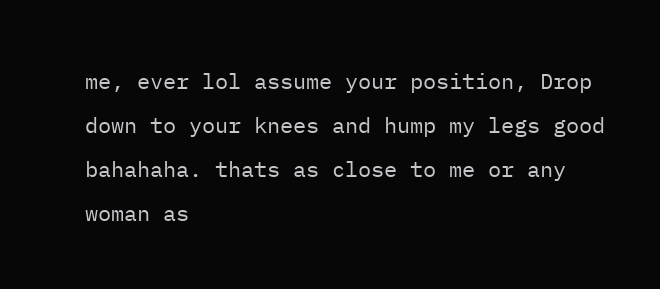me, ever lol assume your position, Drop down to your knees and hump my legs good bahahaha. thats as close to me or any woman as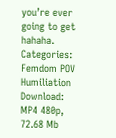you’re ever going to get hahaha.
Categories: Femdom POV Humiliation
Download: MP4 480p, 72.68 Mb